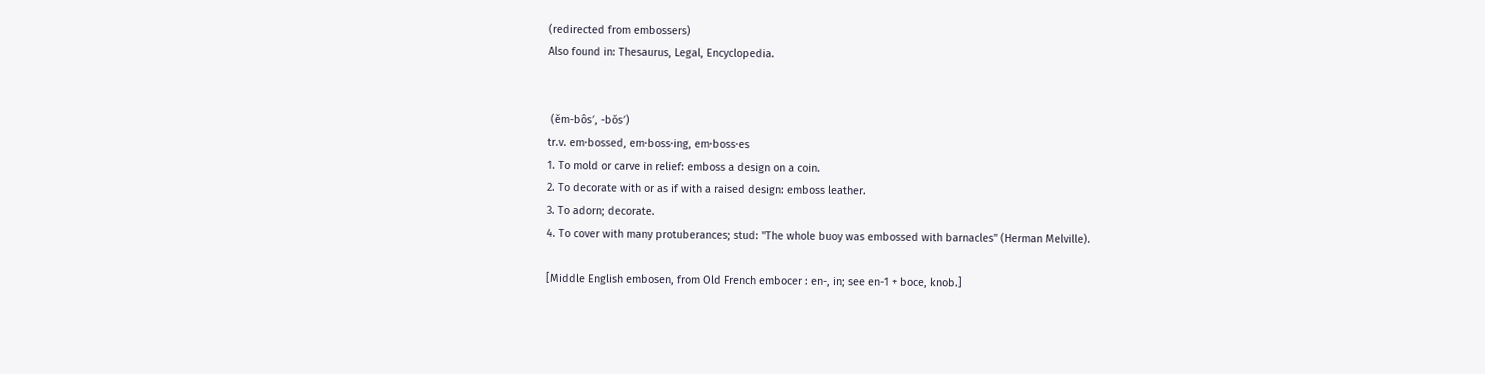(redirected from embossers)
Also found in: Thesaurus, Legal, Encyclopedia.


 (ĕm-bôs′, -bŏs′)
tr.v. em·bossed, em·boss·ing, em·boss·es
1. To mold or carve in relief: emboss a design on a coin.
2. To decorate with or as if with a raised design: emboss leather.
3. To adorn; decorate.
4. To cover with many protuberances; stud: "The whole buoy was embossed with barnacles" (Herman Melville).

[Middle English embosen, from Old French embocer : en-, in; see en-1 + boce, knob.]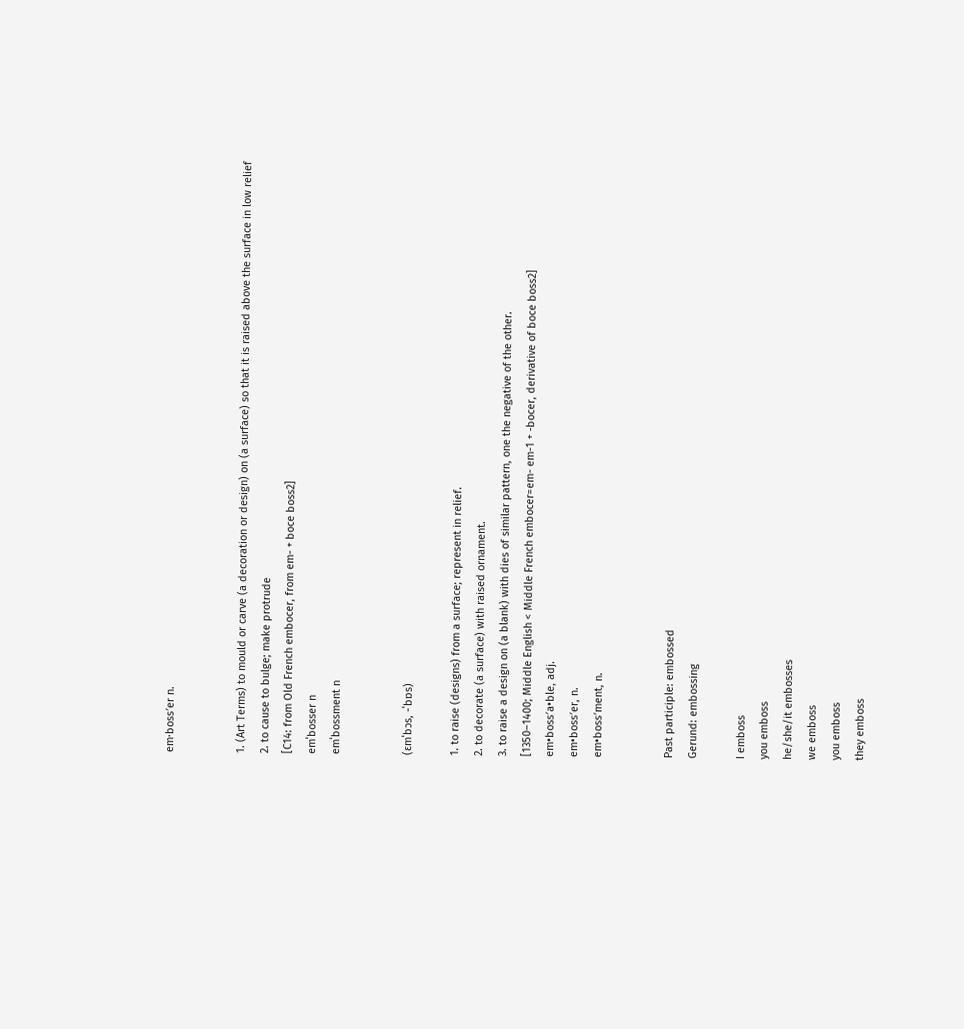em·boss′er n.


1. (Art Terms) to mould or carve (a decoration or design) on (a surface) so that it is raised above the surface in low relief
2. to cause to bulge; make protrude
[C14: from Old French embocer, from em- + boce boss2]
emˈbosser n
emˈbossment n


(ɛmˈbɔs, -ˈbɒs)

1. to raise (designs) from a surface; represent in relief.
2. to decorate (a surface) with raised ornament.
3. to raise a design on (a blank) with dies of similar pattern, one the negative of the other.
[1350–1400; Middle English < Middle French embocer=em- em-1 + -bocer, derivative of boce boss2]
em•boss′a•ble, adj.
em•boss′er, n.
em•boss′ment, n.


Past participle: embossed
Gerund: embossing

I emboss
you emboss
he/she/it embosses
we emboss
you emboss
they emboss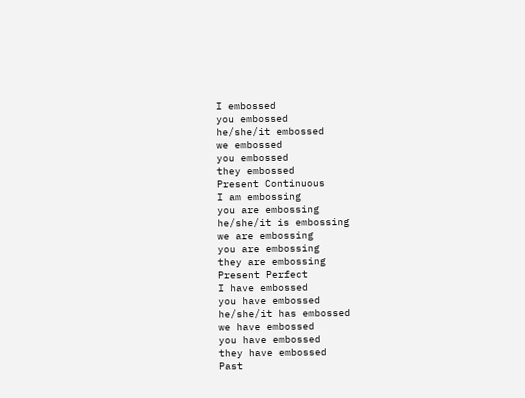I embossed
you embossed
he/she/it embossed
we embossed
you embossed
they embossed
Present Continuous
I am embossing
you are embossing
he/she/it is embossing
we are embossing
you are embossing
they are embossing
Present Perfect
I have embossed
you have embossed
he/she/it has embossed
we have embossed
you have embossed
they have embossed
Past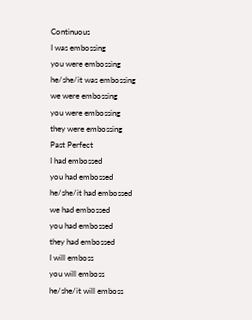Continuous
I was embossing
you were embossing
he/she/it was embossing
we were embossing
you were embossing
they were embossing
Past Perfect
I had embossed
you had embossed
he/she/it had embossed
we had embossed
you had embossed
they had embossed
I will emboss
you will emboss
he/she/it will emboss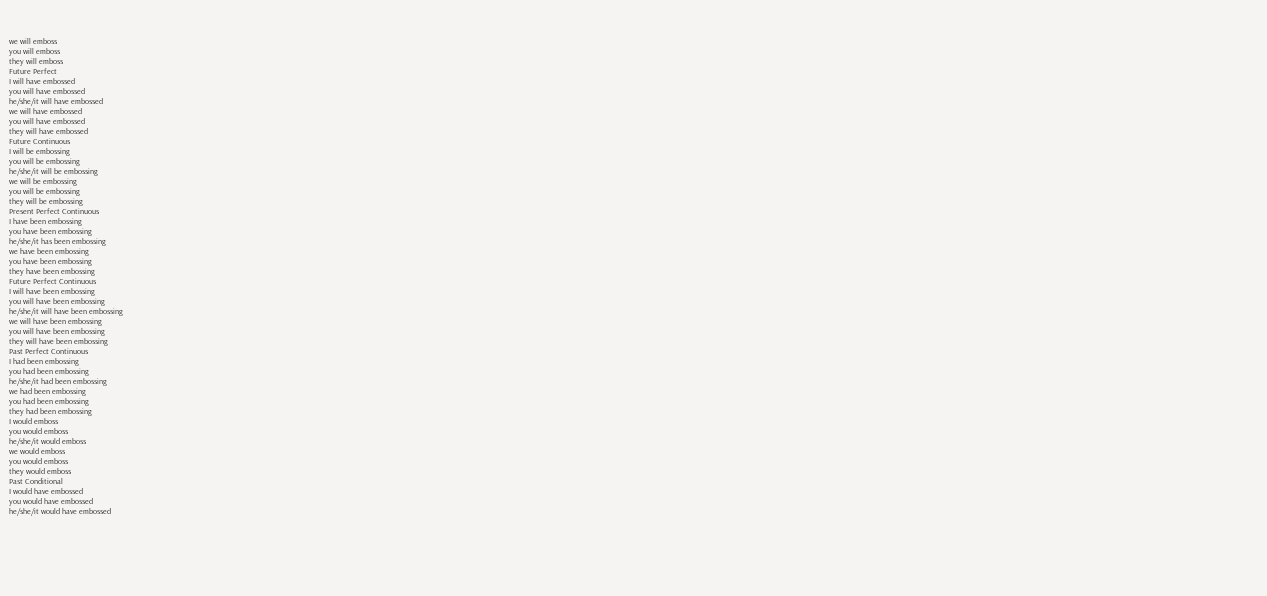we will emboss
you will emboss
they will emboss
Future Perfect
I will have embossed
you will have embossed
he/she/it will have embossed
we will have embossed
you will have embossed
they will have embossed
Future Continuous
I will be embossing
you will be embossing
he/she/it will be embossing
we will be embossing
you will be embossing
they will be embossing
Present Perfect Continuous
I have been embossing
you have been embossing
he/she/it has been embossing
we have been embossing
you have been embossing
they have been embossing
Future Perfect Continuous
I will have been embossing
you will have been embossing
he/she/it will have been embossing
we will have been embossing
you will have been embossing
they will have been embossing
Past Perfect Continuous
I had been embossing
you had been embossing
he/she/it had been embossing
we had been embossing
you had been embossing
they had been embossing
I would emboss
you would emboss
he/she/it would emboss
we would emboss
you would emboss
they would emboss
Past Conditional
I would have embossed
you would have embossed
he/she/it would have embossed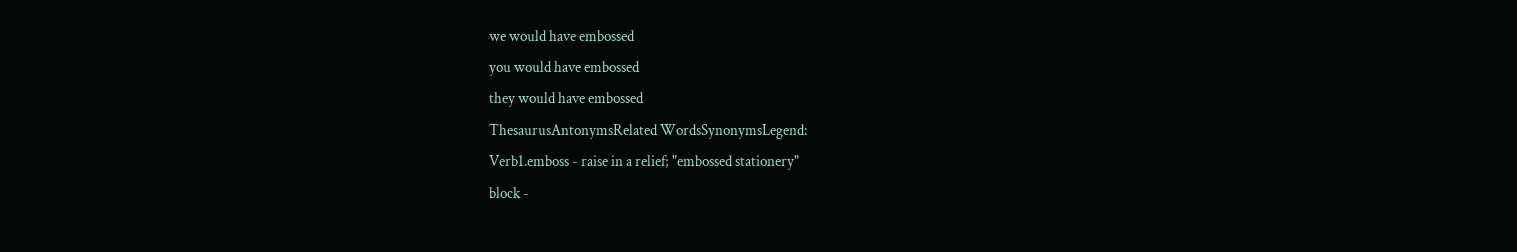we would have embossed
you would have embossed
they would have embossed
ThesaurusAntonymsRelated WordsSynonymsLegend:
Verb1.emboss - raise in a relief; "embossed stationery"
block -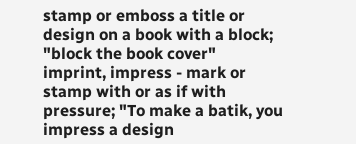stamp or emboss a title or design on a book with a block; "block the book cover"
imprint, impress - mark or stamp with or as if with pressure; "To make a batik, you impress a design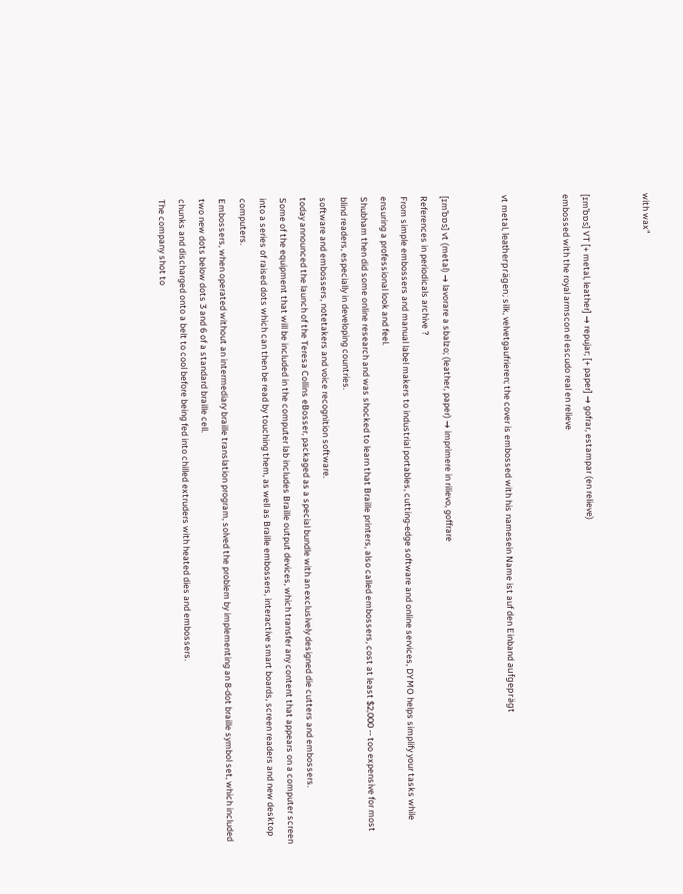with wax"


[ɪmˈbɒs] VT [+ metal, leather] → repujar; [+ paper] → gofrar, estampar (en relieve)
embossed with the royal armscon el escudo real en relieve


vt metal, leatherprägen; silk, velvetgaufrieren; the cover is embossed with his namesein Name ist auf den Einband aufgeprägt


[ɪmˈbɒs] vt (metal) → lavorare a sbalzo; (leather, paper) → imprimere in rilievo, goffrare
References in periodicals archive ?
From simple embossers and manual label makers to industrial portables, cutting-edge software and online services, DYMO helps simplify your tasks while ensuring a professional look and feel.
Shubham then did some online research and was shocked to learn that Braille printers, also called embossers, cost at least $2,000 -- too expensive for most blind readers, especially in developing countries.
software and embossers, notetakers and voice recognition software.
today announced the launch of the Teresa Collins eBosser, packaged as a special bundle with an exclusively designed die cutters and embossers.
Some of the equipment that will be included in the computer lab includes Braille output devices, which transfer any content that appears on a computer screen into a series of raised dots which can then be read by touching them, as well as Braille embossers, interactive smart boards, screen readers and new desktop computers.
Embossers, when operated without an intermediary braille translation program, solved the problem by implementing an 8-dot braille symbol set, which included two new dots below dots 3 and 6 of a standard braille cell.
chunks and discharged onto a belt to cool before being fed into chilled extruders with heated dies and embossers.
The company shot to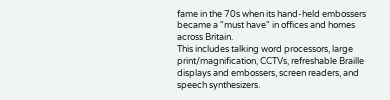fame in the 70s when its hand-held embossers became a "must have" in offices and homes across Britain.
This includes talking word processors, large print/magnification, CCTVs, refreshable Braille displays and embossers, screen readers, and speech synthesizers.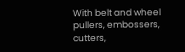With belt and wheel pullers, embossers, cutters,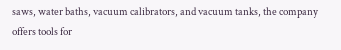saws, water baths, vacuum calibrators, and vacuum tanks, the company offers tools for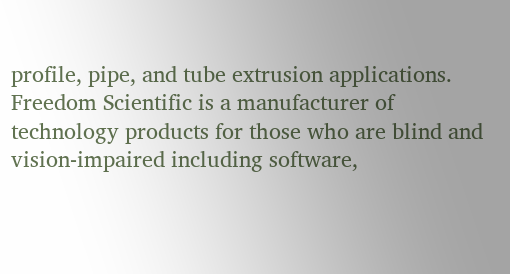profile, pipe, and tube extrusion applications.
Freedom Scientific is a manufacturer of technology products for those who are blind and vision-impaired including software,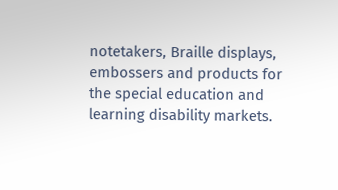notetakers, Braille displays, embossers and products for the special education and learning disability markets.